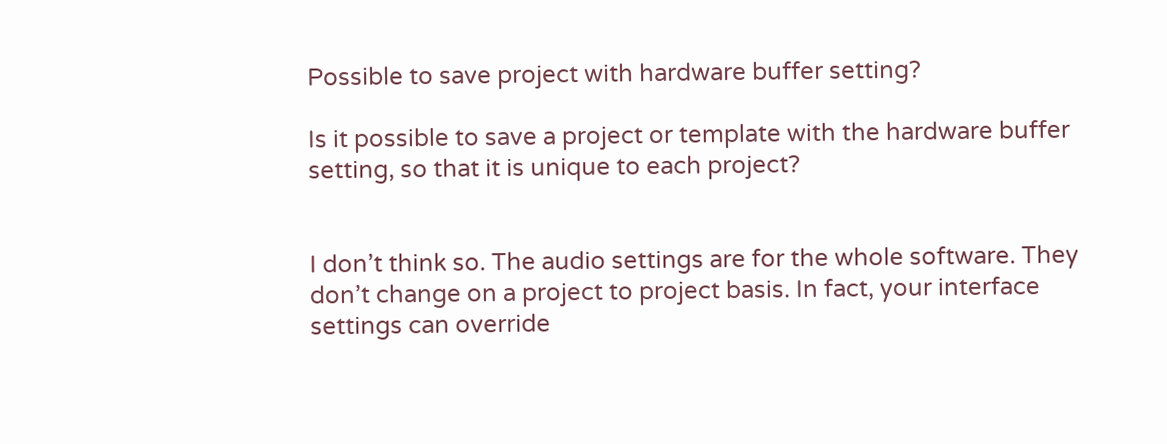Possible to save project with hardware buffer setting?

Is it possible to save a project or template with the hardware buffer setting, so that it is unique to each project?


I don’t think so. The audio settings are for the whole software. They don’t change on a project to project basis. In fact, your interface settings can override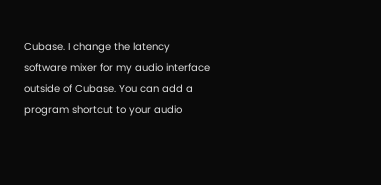Cubase. I change the latency software mixer for my audio interface outside of Cubase. You can add a program shortcut to your audio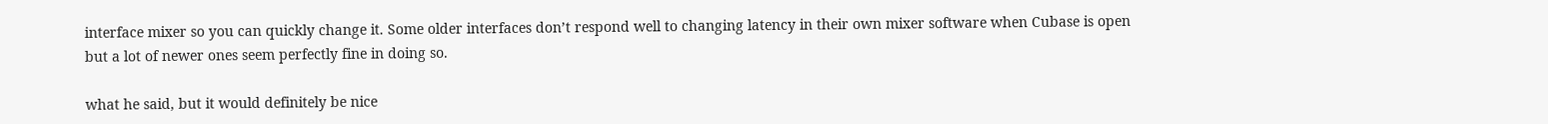interface mixer so you can quickly change it. Some older interfaces don’t respond well to changing latency in their own mixer software when Cubase is open but a lot of newer ones seem perfectly fine in doing so.

what he said, but it would definitely be nice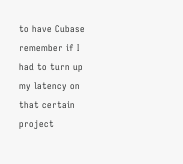to have Cubase remember if I had to turn up my latency on that certain project